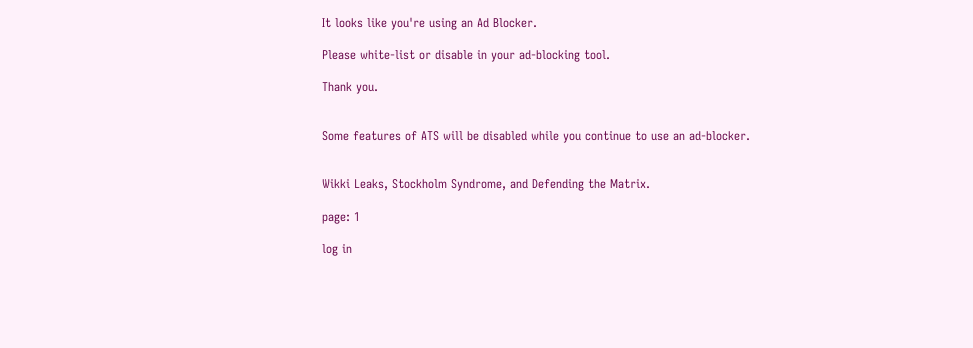It looks like you're using an Ad Blocker.

Please white-list or disable in your ad-blocking tool.

Thank you.


Some features of ATS will be disabled while you continue to use an ad-blocker.


Wikki Leaks, Stockholm Syndrome, and Defending the Matrix.

page: 1

log in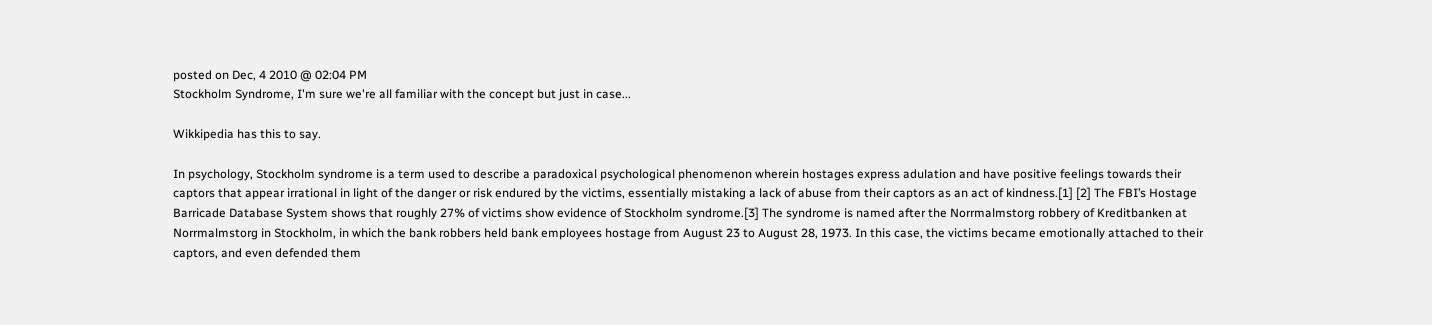posted on Dec, 4 2010 @ 02:04 PM
Stockholm Syndrome, I'm sure we're all familiar with the concept but just in case...

Wikkipedia has this to say.

In psychology, Stockholm syndrome is a term used to describe a paradoxical psychological phenomenon wherein hostages express adulation and have positive feelings towards their captors that appear irrational in light of the danger or risk endured by the victims, essentially mistaking a lack of abuse from their captors as an act of kindness.[1] [2] The FBI’s Hostage Barricade Database System shows that roughly 27% of victims show evidence of Stockholm syndrome.[3] The syndrome is named after the Norrmalmstorg robbery of Kreditbanken at Norrmalmstorg in Stockholm, in which the bank robbers held bank employees hostage from August 23 to August 28, 1973. In this case, the victims became emotionally attached to their captors, and even defended them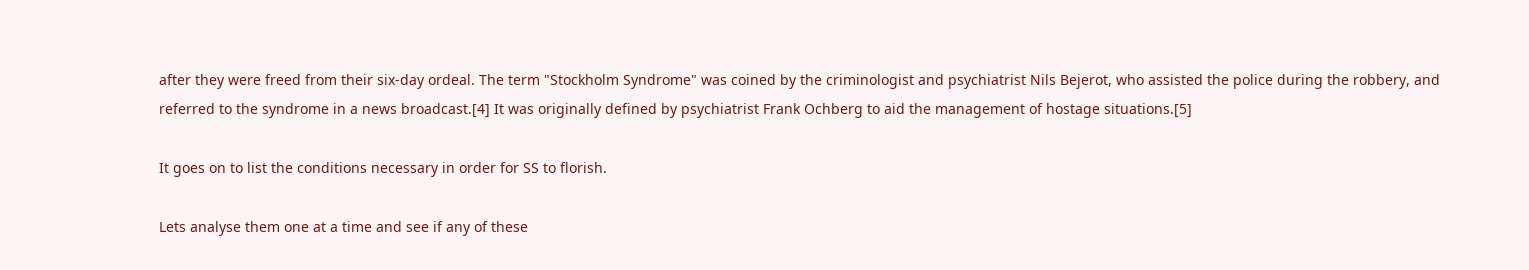after they were freed from their six-day ordeal. The term "Stockholm Syndrome" was coined by the criminologist and psychiatrist Nils Bejerot, who assisted the police during the robbery, and referred to the syndrome in a news broadcast.[4] It was originally defined by psychiatrist Frank Ochberg to aid the management of hostage situations.[5]

It goes on to list the conditions necessary in order for SS to florish.

Lets analyse them one at a time and see if any of these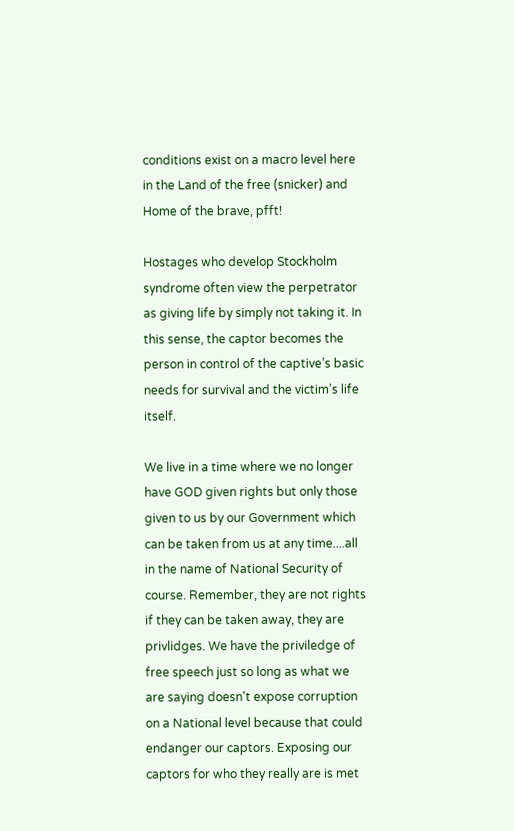conditions exist on a macro level here in the Land of the free (snicker) and Home of the brave, pfft!

Hostages who develop Stockholm syndrome often view the perpetrator as giving life by simply not taking it. In this sense, the captor becomes the person in control of the captive’s basic needs for survival and the victim’s life itself.

We live in a time where we no longer have GOD given rights but only those given to us by our Government which can be taken from us at any time....all in the name of National Security of course. Remember, they are not rights if they can be taken away, they are privlidges. We have the priviledge of free speech just so long as what we are saying doesn't expose corruption on a National level because that could endanger our captors. Exposing our captors for who they really are is met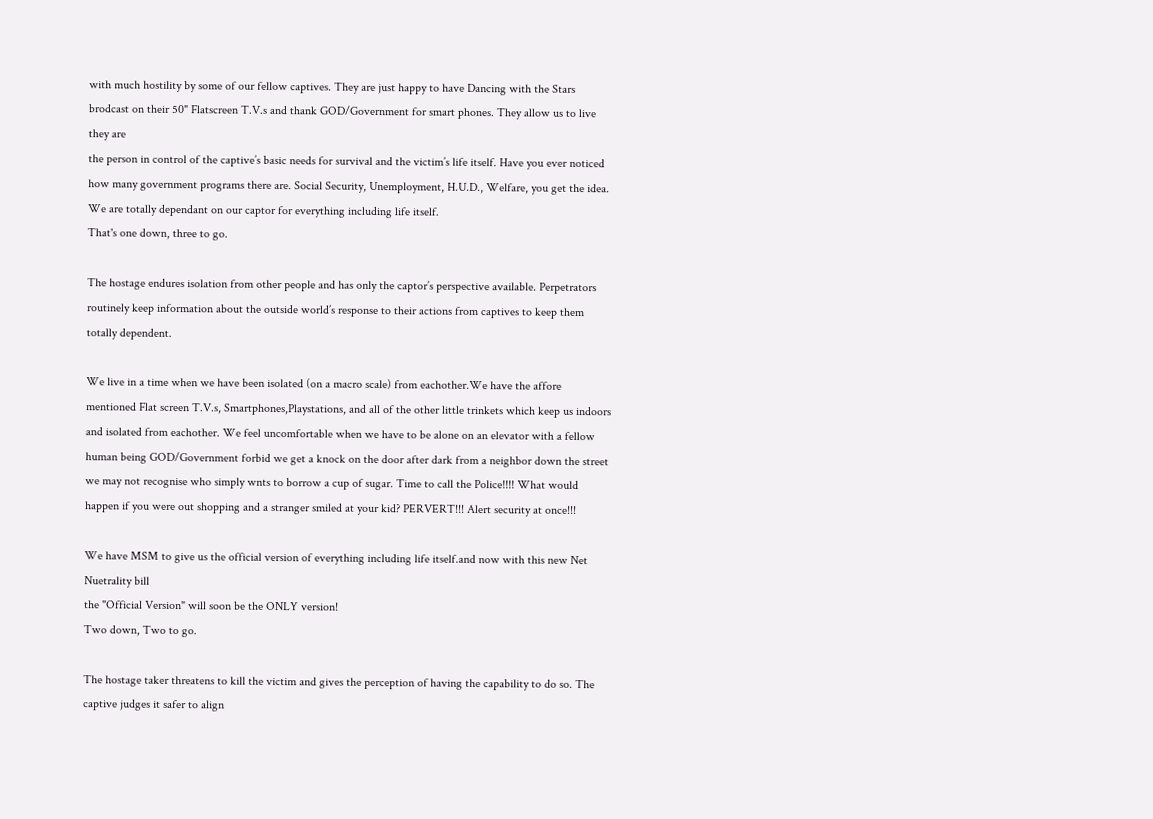with much hostility by some of our fellow captives. They are just happy to have Dancing with the Stars brodcast on their 50" Flatscreen T.V.s and thank GOD/Government for smart phones. They allow us to live they are
the person in control of the captive’s basic needs for survival and the victim’s life itself. Have you ever noticed how many government programs there are. Social Security, Unemployment, H.U.D., Welfare, you get the idea. We are totally dependant on our captor for everything including life itself.
That's one down, three to go.

The hostage endures isolation from other people and has only the captor’s perspective available. Perpetrators routinely keep information about the outside world’s response to their actions from captives to keep them totally dependent.

We live in a time when we have been isolated (on a macro scale) from eachother.We have the affore mentioned Flat screen T.V.s, Smartphones,Playstations, and all of the other little trinkets which keep us indoors and isolated from eachother. We feel uncomfortable when we have to be alone on an elevator with a fellow human being GOD/Government forbid we get a knock on the door after dark from a neighbor down the street we may not recognise who simply wnts to borrow a cup of sugar. Time to call the Police!!!! What would happen if you were out shopping and a stranger smiled at your kid? PERVERT!!! Alert security at once!!!

We have MSM to give us the official version of everything including life itself.and now with this new Net Nuetrality bill
the "Official Version" will soon be the ONLY version!
Two down, Two to go.

The hostage taker threatens to kill the victim and gives the perception of having the capability to do so. The captive judges it safer to align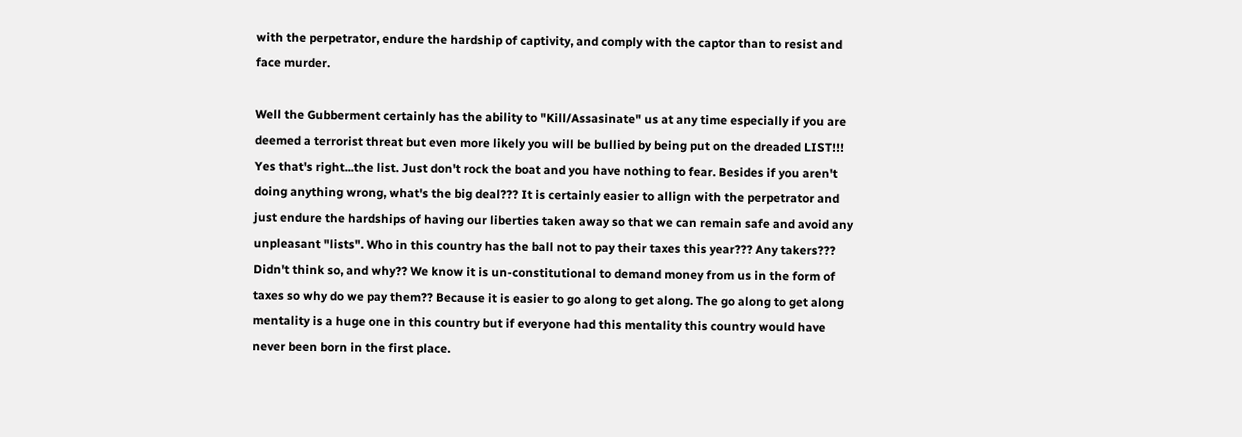with the perpetrator, endure the hardship of captivity, and comply with the captor than to resist and face murder.

Well the Gubberment certainly has the ability to "Kill/Assasinate" us at any time especially if you are deemed a terrorist threat but even more likely you will be bullied by being put on the dreaded LIST!!! Yes that's right...the list. Just don't rock the boat and you have nothing to fear. Besides if you aren't doing anything wrong, what's the big deal??? It is certainly easier to allign with the perpetrator and just endure the hardships of having our liberties taken away so that we can remain safe and avoid any unpleasant "lists". Who in this country has the ball not to pay their taxes this year??? Any takers??? Didn't think so, and why?? We know it is un-constitutional to demand money from us in the form of taxes so why do we pay them?? Because it is easier to go along to get along. The go along to get along mentality is a huge one in this country but if everyone had this mentality this country would have never been born in the first place.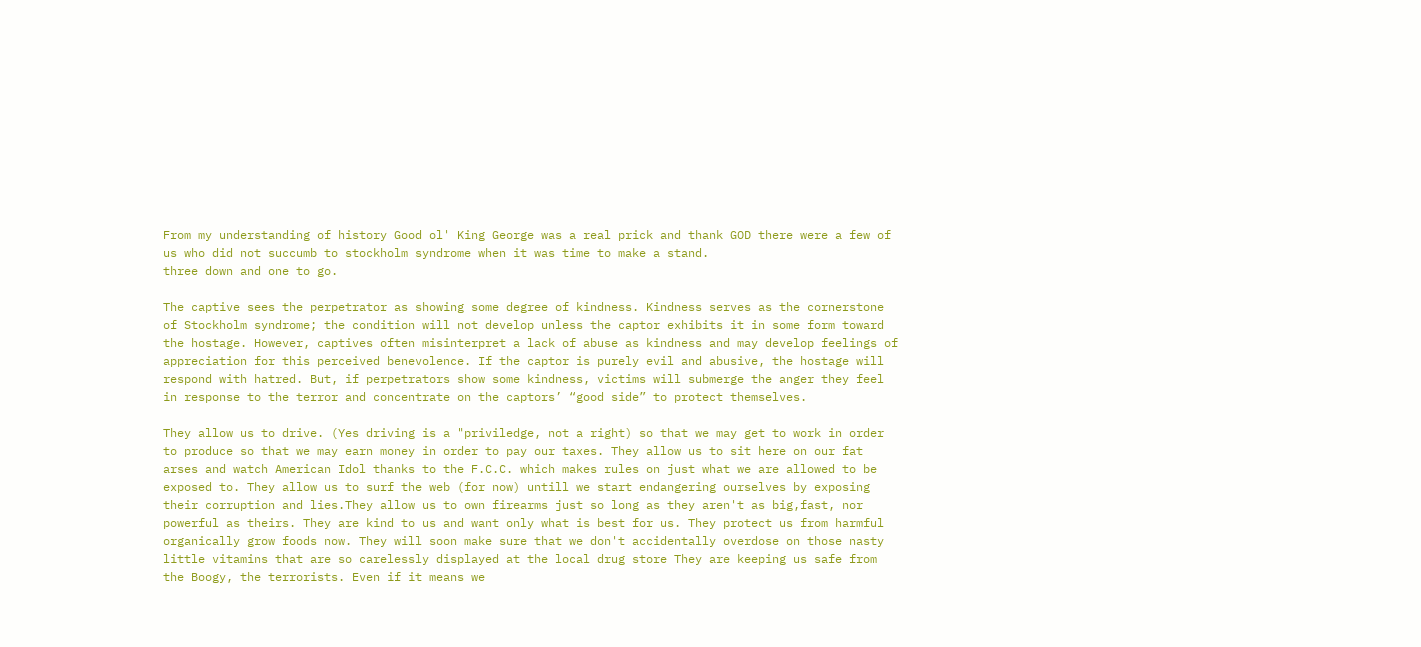From my understanding of history Good ol' King George was a real prick and thank GOD there were a few of us who did not succumb to stockholm syndrome when it was time to make a stand.
three down and one to go.

The captive sees the perpetrator as showing some degree of kindness. Kindness serves as the cornerstone of Stockholm syndrome; the condition will not develop unless the captor exhibits it in some form toward the hostage. However, captives often misinterpret a lack of abuse as kindness and may develop feelings of appreciation for this perceived benevolence. If the captor is purely evil and abusive, the hostage will respond with hatred. But, if perpetrators show some kindness, victims will submerge the anger they feel in response to the terror and concentrate on the captors’ “good side” to protect themselves.

They allow us to drive. (Yes driving is a "priviledge, not a right) so that we may get to work in order to produce so that we may earn money in order to pay our taxes. They allow us to sit here on our fat arses and watch American Idol thanks to the F.C.C. which makes rules on just what we are allowed to be exposed to. They allow us to surf the web (for now) untill we start endangering ourselves by exposing their corruption and lies.They allow us to own firearms just so long as they aren't as big,fast, nor powerful as theirs. They are kind to us and want only what is best for us. They protect us from harmful organically grow foods now. They will soon make sure that we don't accidentally overdose on those nasty little vitamins that are so carelessly displayed at the local drug store They are keeping us safe from the Boogy, the terrorists. Even if it means we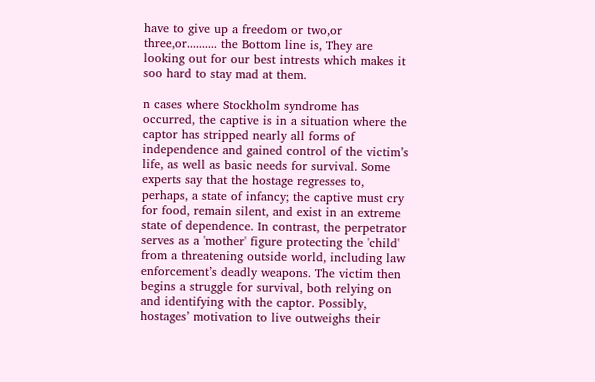have to give up a freedom or two,or three,or.......... the Bottom line is, They are looking out for our best intrests which makes it soo hard to stay mad at them.

n cases where Stockholm syndrome has occurred, the captive is in a situation where the captor has stripped nearly all forms of independence and gained control of the victim’s life, as well as basic needs for survival. Some experts say that the hostage regresses to, perhaps, a state of infancy; the captive must cry for food, remain silent, and exist in an extreme state of dependence. In contrast, the perpetrator serves as a 'mother' figure protecting the 'child' from a threatening outside world, including law enforcement’s deadly weapons. The victim then begins a struggle for survival, both relying on and identifying with the captor. Possibly, hostages’ motivation to live outweighs their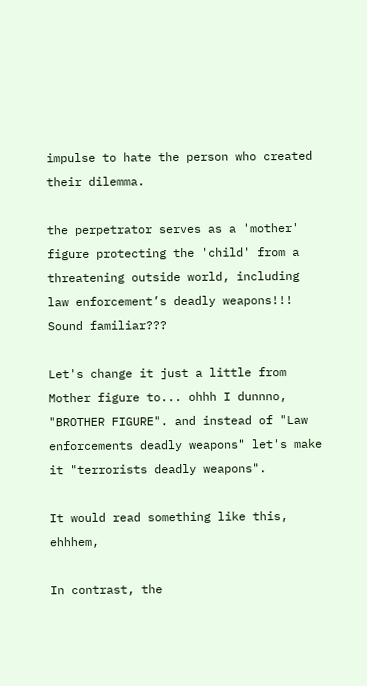impulse to hate the person who created their dilemma.

the perpetrator serves as a 'mother' figure protecting the 'child' from a threatening outside world, including law enforcement’s deadly weapons!!! Sound familiar???

Let's change it just a little from Mother figure to... ohhh I dunnno, "BROTHER FIGURE". and instead of "Law enforcements deadly weapons" let's make it "terrorists deadly weapons".

It would read something like this, ehhhem,

In contrast, the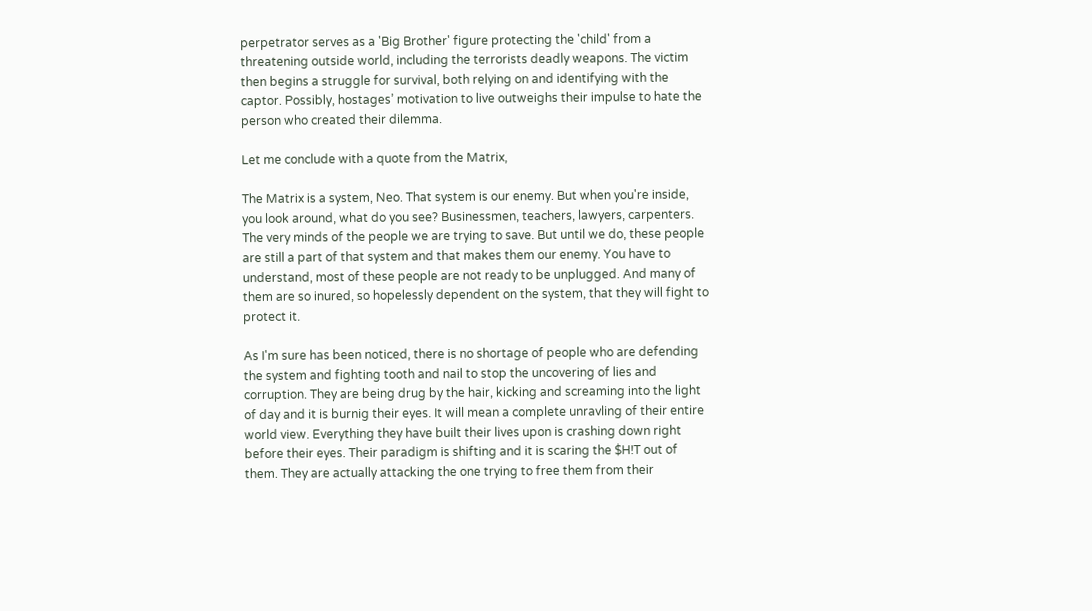perpetrator serves as a 'Big Brother' figure protecting the 'child' from a threatening outside world, including the terrorists deadly weapons. The victim then begins a struggle for survival, both relying on and identifying with the captor. Possibly, hostages’ motivation to live outweighs their impulse to hate the person who created their dilemma.

Let me conclude with a quote from the Matrix,

The Matrix is a system, Neo. That system is our enemy. But when you're inside, you look around, what do you see? Businessmen, teachers, lawyers, carpenters. The very minds of the people we are trying to save. But until we do, these people are still a part of that system and that makes them our enemy. You have to understand, most of these people are not ready to be unplugged. And many of them are so inured, so hopelessly dependent on the system, that they will fight to protect it.

As I'm sure has been noticed, there is no shortage of people who are defending the system and fighting tooth and nail to stop the uncovering of lies and corruption. They are being drug by the hair, kicking and screaming into the light of day and it is burnig their eyes. It will mean a complete unravling of their entire world view. Everything they have built their lives upon is crashing down right before their eyes. Their paradigm is shifting and it is scaring the $H!T out of them. They are actually attacking the one trying to free them from their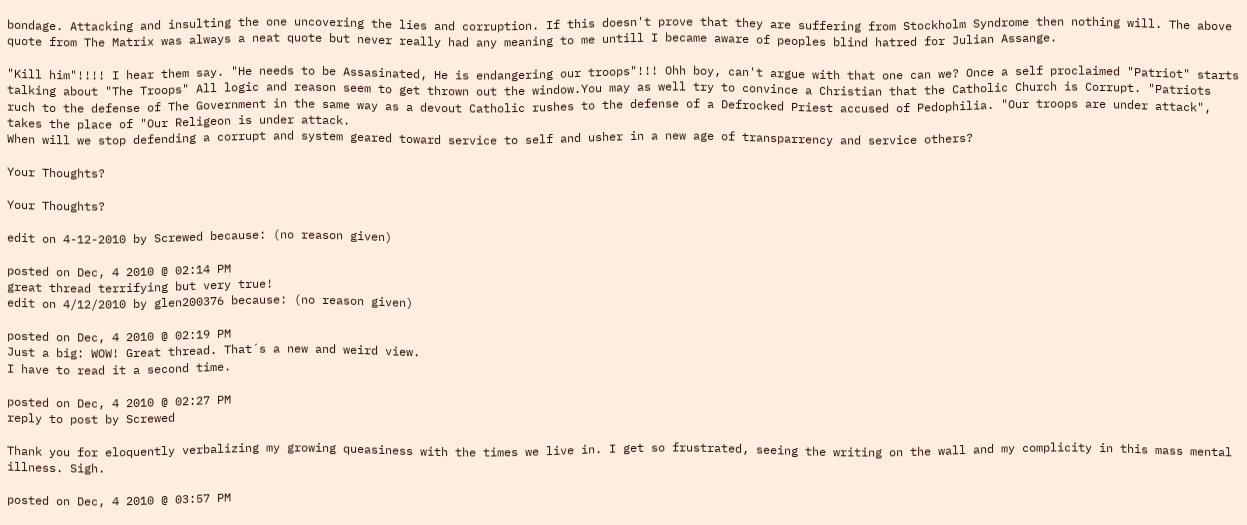bondage. Attacking and insulting the one uncovering the lies and corruption. If this doesn't prove that they are suffering from Stockholm Syndrome then nothing will. The above quote from The Matrix was always a neat quote but never really had any meaning to me untill I became aware of peoples blind hatred for Julian Assange.

"Kill him"!!!! I hear them say. "He needs to be Assasinated, He is endangering our troops"!!! Ohh boy, can't argue with that one can we? Once a self proclaimed "Patriot" starts talking about "The Troops" All logic and reason seem to get thrown out the window.You may as well try to convince a Christian that the Catholic Church is Corrupt. "Patriots ruch to the defense of The Government in the same way as a devout Catholic rushes to the defense of a Defrocked Priest accused of Pedophilia. "Our troops are under attack", takes the place of "Our Religeon is under attack.
When will we stop defending a corrupt and system geared toward service to self and usher in a new age of transparrency and service others?

Your Thoughts?

Your Thoughts?

edit on 4-12-2010 by Screwed because: (no reason given)

posted on Dec, 4 2010 @ 02:14 PM
great thread terrifying but very true!
edit on 4/12/2010 by glen200376 because: (no reason given)

posted on Dec, 4 2010 @ 02:19 PM
Just a big: WOW! Great thread. That´s a new and weird view.
I have to read it a second time.

posted on Dec, 4 2010 @ 02:27 PM
reply to post by Screwed

Thank you for eloquently verbalizing my growing queasiness with the times we live in. I get so frustrated, seeing the writing on the wall and my complicity in this mass mental illness. Sigh.

posted on Dec, 4 2010 @ 03:57 PM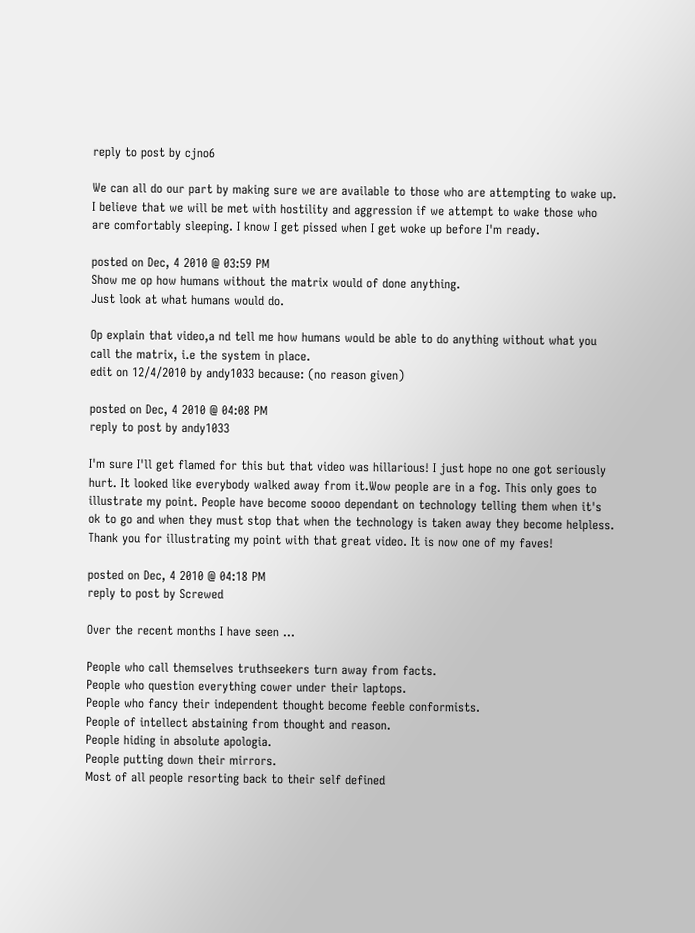reply to post by cjno6

We can all do our part by making sure we are available to those who are attempting to wake up. I believe that we will be met with hostility and aggression if we attempt to wake those who are comfortably sleeping. I know I get pissed when I get woke up before I'm ready.

posted on Dec, 4 2010 @ 03:59 PM
Show me op how humans without the matrix would of done anything.
Just look at what humans would do.

Op explain that video,a nd tell me how humans would be able to do anything without what you call the matrix, i.e the system in place.
edit on 12/4/2010 by andy1033 because: (no reason given)

posted on Dec, 4 2010 @ 04:08 PM
reply to post by andy1033

I'm sure I'll get flamed for this but that video was hillarious! I just hope no one got seriously hurt. It looked like everybody walked away from it.Wow people are in a fog. This only goes to illustrate my point. People have become soooo dependant on technology telling them when it's ok to go and when they must stop that when the technology is taken away they become helpless. Thank you for illustrating my point with that great video. It is now one of my faves!

posted on Dec, 4 2010 @ 04:18 PM
reply to post by Screwed

Over the recent months I have seen ...

People who call themselves truthseekers turn away from facts.
People who question everything cower under their laptops.
People who fancy their independent thought become feeble conformists.
People of intellect abstaining from thought and reason.
People hiding in absolute apologia.
People putting down their mirrors.
Most of all people resorting back to their self defined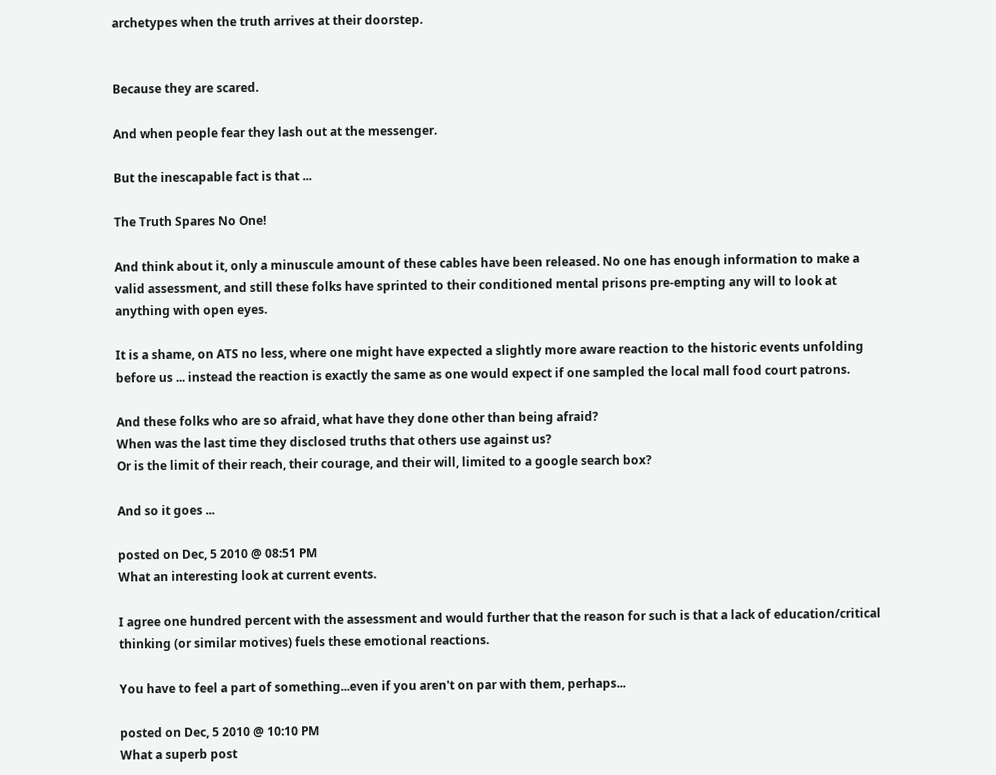archetypes when the truth arrives at their doorstep.


Because they are scared.

And when people fear they lash out at the messenger.

But the inescapable fact is that ...

The Truth Spares No One!

And think about it, only a minuscule amount of these cables have been released. No one has enough information to make a valid assessment, and still these folks have sprinted to their conditioned mental prisons pre-empting any will to look at anything with open eyes.

It is a shame, on ATS no less, where one might have expected a slightly more aware reaction to the historic events unfolding before us ... instead the reaction is exactly the same as one would expect if one sampled the local mall food court patrons.

And these folks who are so afraid, what have they done other than being afraid?
When was the last time they disclosed truths that others use against us?
Or is the limit of their reach, their courage, and their will, limited to a google search box?

And so it goes ...

posted on Dec, 5 2010 @ 08:51 PM
What an interesting look at current events.

I agree one hundred percent with the assessment and would further that the reason for such is that a lack of education/critical thinking (or similar motives) fuels these emotional reactions.

You have to feel a part of something...even if you aren't on par with them, perhaps...

posted on Dec, 5 2010 @ 10:10 PM
What a superb post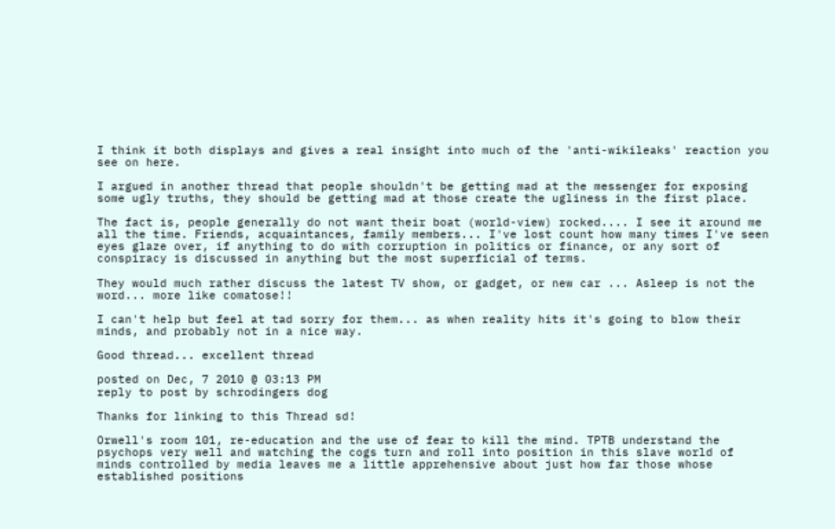I think it both displays and gives a real insight into much of the 'anti-wikileaks' reaction you see on here.

I argued in another thread that people shouldn't be getting mad at the messenger for exposing some ugly truths, they should be getting mad at those create the ugliness in the first place.

The fact is, people generally do not want their boat (world-view) rocked.... I see it around me all the time. Friends, acquaintances, family members... I've lost count how many times I've seen eyes glaze over, if anything to do with corruption in politics or finance, or any sort of conspiracy is discussed in anything but the most superficial of terms.

They would much rather discuss the latest TV show, or gadget, or new car ... Asleep is not the word... more like comatose!!

I can't help but feel at tad sorry for them... as when reality hits it's going to blow their minds, and probably not in a nice way.

Good thread... excellent thread

posted on Dec, 7 2010 @ 03:13 PM
reply to post by schrodingers dog

Thanks for linking to this Thread sd!

Orwell's room 101, re-education and the use of fear to kill the mind. TPTB understand the psychops very well and watching the cogs turn and roll into position in this slave world of minds controlled by media leaves me a little apprehensive about just how far those whose established positions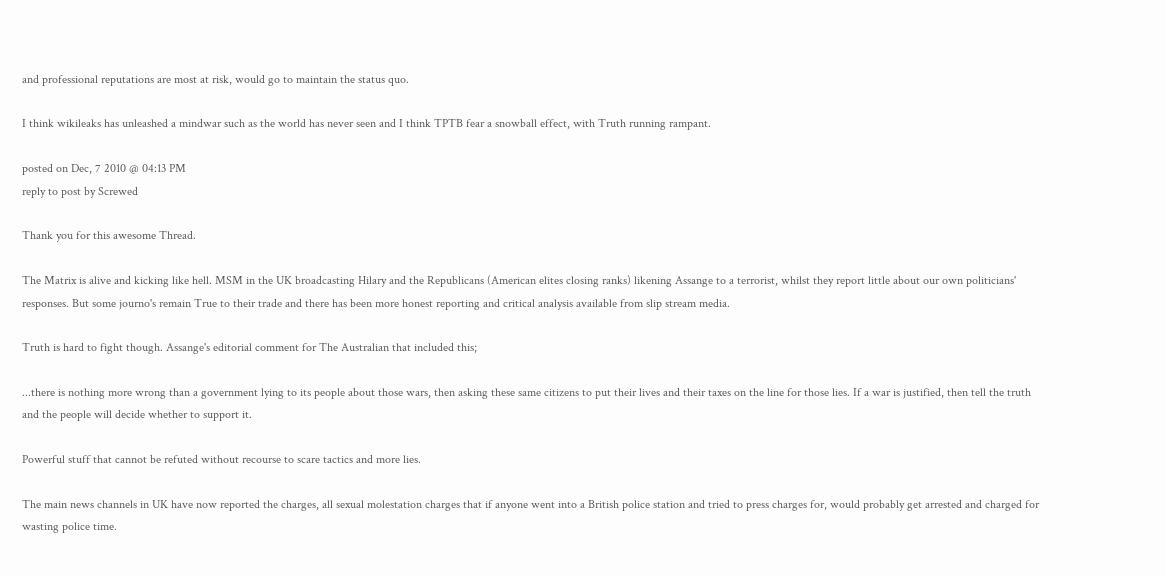and professional reputations are most at risk, would go to maintain the status quo.

I think wikileaks has unleashed a mindwar such as the world has never seen and I think TPTB fear a snowball effect, with Truth running rampant.

posted on Dec, 7 2010 @ 04:13 PM
reply to post by Screwed

Thank you for this awesome Thread.

The Matrix is alive and kicking like hell. MSM in the UK broadcasting Hilary and the Republicans (American elites closing ranks) likening Assange to a terrorist, whilst they report little about our own politicians' responses. But some journo's remain True to their trade and there has been more honest reporting and critical analysis available from slip stream media.

Truth is hard to fight though. Assange's editorial comment for The Australian that included this;

...there is nothing more wrong than a government lying to its people about those wars, then asking these same citizens to put their lives and their taxes on the line for those lies. If a war is justified, then tell the truth and the people will decide whether to support it.

Powerful stuff that cannot be refuted without recourse to scare tactics and more lies.

The main news channels in UK have now reported the charges, all sexual molestation charges that if anyone went into a British police station and tried to press charges for, would probably get arrested and charged for wasting police time.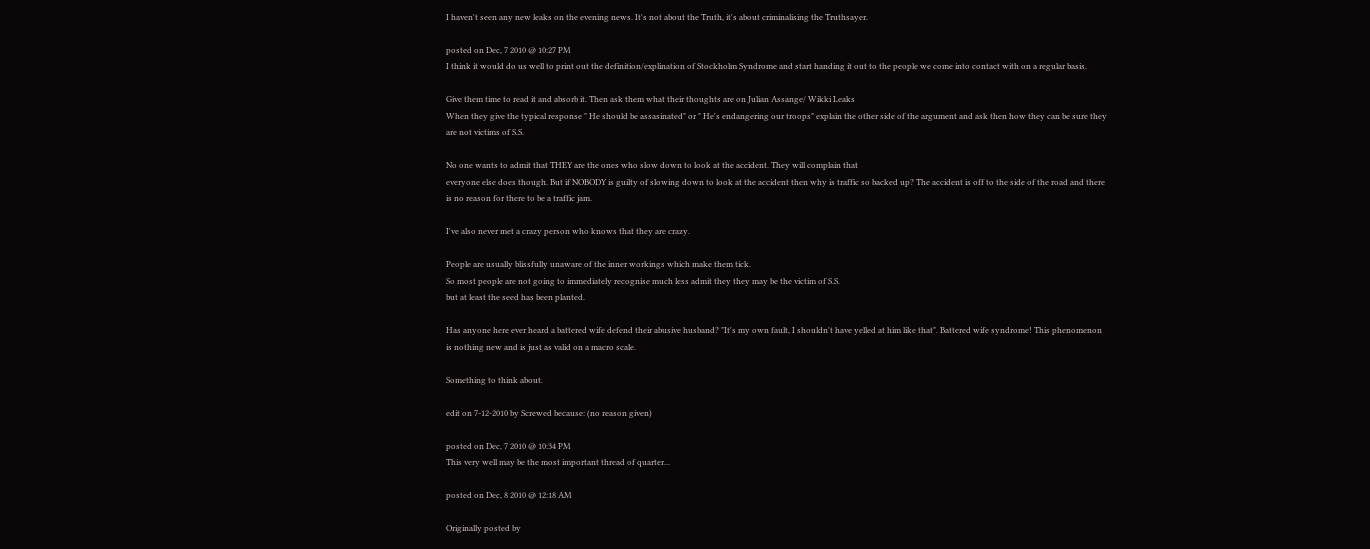I haven't seen any new leaks on the evening news. It's not about the Truth, it's about criminalising the Truthsayer.

posted on Dec, 7 2010 @ 10:27 PM
I think it would do us well to print out the definition/explination of Stockholm Syndrome and start handing it out to the people we come into contact with on a regular basis.

Give them time to read it and absorb it. Then ask them what their thoughts are on Julian Assange/ Wikki Leaks
When they give the typical response " He should be assasinated" or " He's endangering our troops" explain the other side of the argument and ask then how they can be sure they are not victims of S.S.

No one wants to admit that THEY are the ones who slow down to look at the accident. They will complain that
everyone else does though. But if NOBODY is guilty of slowing down to look at the accident then why is traffic so backed up? The accident is off to the side of the road and there is no reason for there to be a traffic jam.

I've also never met a crazy person who knows that they are crazy.

People are usually blissfully unaware of the inner workings which make them tick.
So most people are not going to immediately recognise much less admit they they may be the victim of S.S.
but at least the seed has been planted.

Has anyone here ever heard a battered wife defend their abusive husband? "It's my own fault, I shouldn't have yelled at him like that". Battered wife syndrome! This phenomenon is nothing new and is just as valid on a macro scale.

Something to think about.

edit on 7-12-2010 by Screwed because: (no reason given)

posted on Dec, 7 2010 @ 10:34 PM
This very well may be the most important thread of quarter...

posted on Dec, 8 2010 @ 12:18 AM

Originally posted by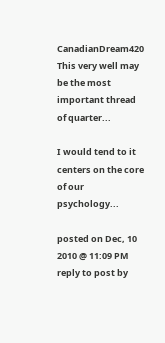CanadianDream420
This very well may be the most important thread of quarter...

I would tend to it centers on the core of our psychology...

posted on Dec, 10 2010 @ 11:09 PM
reply to post by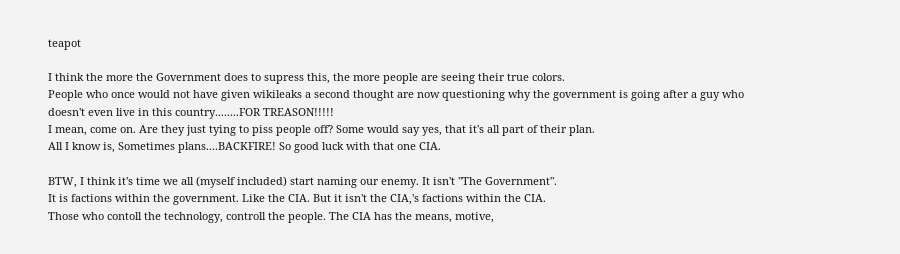teapot

I think the more the Government does to supress this, the more people are seeing their true colors.
People who once would not have given wikileaks a second thought are now questioning why the government is going after a guy who doesn't even live in this country........FOR TREASON!!!!!
I mean, come on. Are they just tying to piss people off? Some would say yes, that it's all part of their plan.
All I know is, Sometimes plans....BACKFIRE! So good luck with that one CIA.

BTW, I think it's time we all (myself included) start naming our enemy. It isn't "The Government".
It is factions within the government. Like the CIA. But it isn't the CIA,'s factions within the CIA.
Those who contoll the technology, controll the people. The CIA has the means, motive,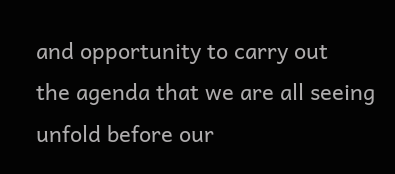and opportunity to carry out
the agenda that we are all seeing unfold before our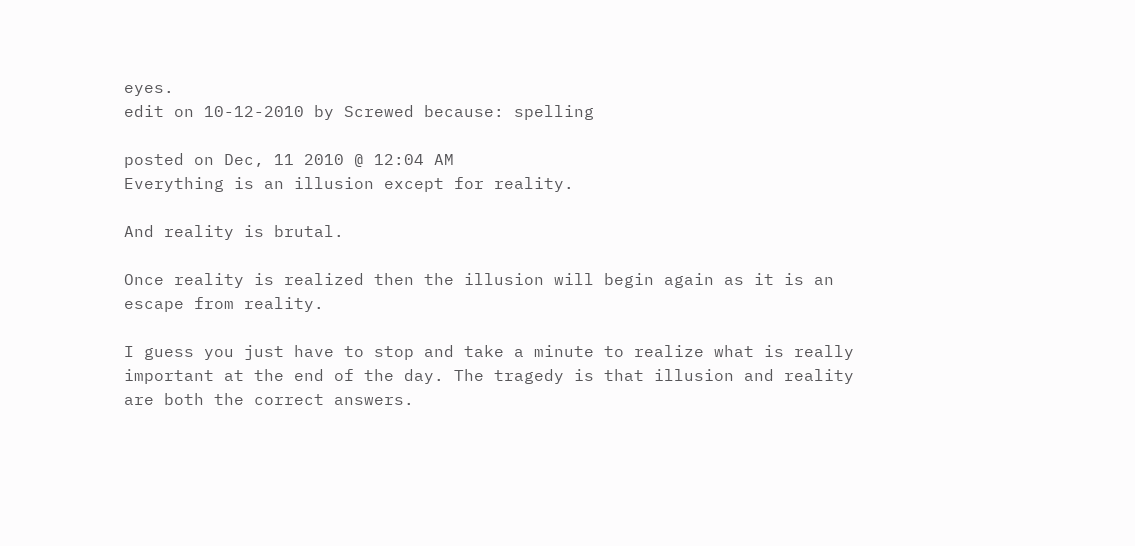eyes.
edit on 10-12-2010 by Screwed because: spelling

posted on Dec, 11 2010 @ 12:04 AM
Everything is an illusion except for reality.

And reality is brutal.

Once reality is realized then the illusion will begin again as it is an escape from reality.

I guess you just have to stop and take a minute to realize what is really important at the end of the day. The tragedy is that illusion and reality are both the correct answers.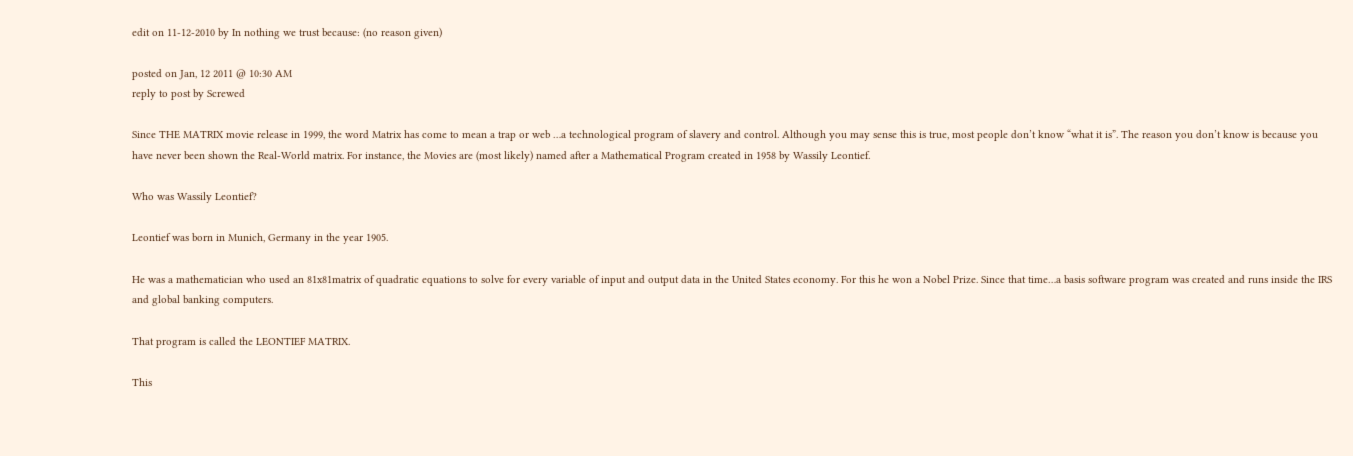edit on 11-12-2010 by In nothing we trust because: (no reason given)

posted on Jan, 12 2011 @ 10:30 AM
reply to post by Screwed

Since THE MATRIX movie release in 1999, the word Matrix has come to mean a trap or web …a technological program of slavery and control. Although you may sense this is true, most people don’t know “what it is”. The reason you don’t know is because you have never been shown the Real-World matrix. For instance, the Movies are (most likely) named after a Mathematical Program created in 1958 by Wassily Leontief.

Who was Wassily Leontief?

Leontief was born in Munich, Germany in the year 1905.

He was a mathematician who used an 81x81matrix of quadratic equations to solve for every variable of input and output data in the United States economy. For this he won a Nobel Prize. Since that time…a basis software program was created and runs inside the IRS and global banking computers.

That program is called the LEONTIEF MATRIX.

This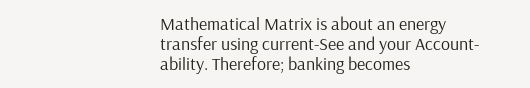Mathematical Matrix is about an energy transfer using current-See and your Account-ability. Therefore; banking becomes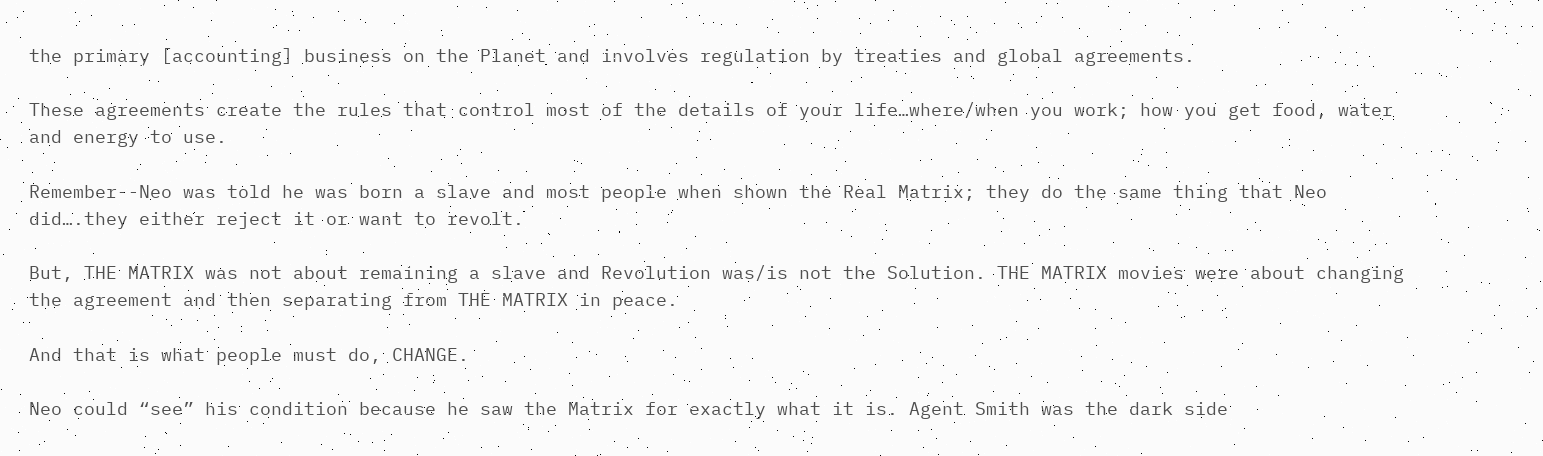the primary [accounting] business on the Planet and involves regulation by treaties and global agreements.

These agreements create the rules that control most of the details of your life…where/when you work; how you get food, water and energy to use.

Remember--Neo was told he was born a slave and most people when shown the Real Matrix; they do the same thing that Neo did….they either reject it or want to revolt.

But, THE MATRIX was not about remaining a slave and Revolution was/is not the Solution. THE MATRIX movies were about changing the agreement and then separating from THE MATRIX in peace.

And that is what people must do, CHANGE.

Neo could “see” his condition because he saw the Matrix for exactly what it is. Agent Smith was the dark side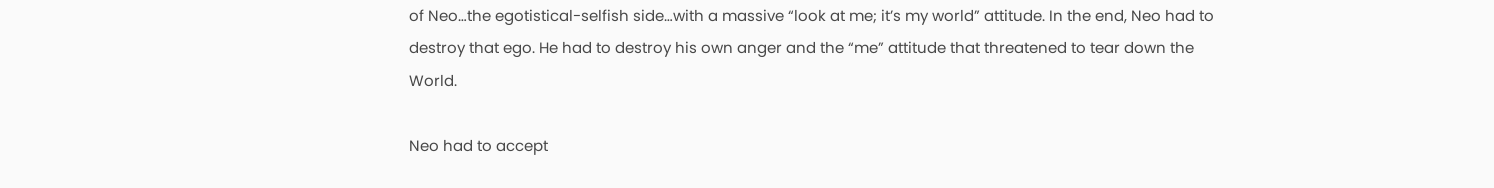of Neo…the egotistical-selfish side…with a massive “look at me; it’s my world” attitude. In the end, Neo had to destroy that ego. He had to destroy his own anger and the “me” attitude that threatened to tear down the World.

Neo had to accept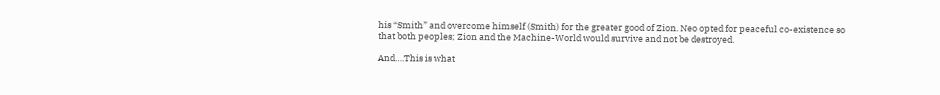his “Smith” and overcome himself (Smith) for the greater good of Zion. Neo opted for peaceful co-existence so that both peoples; Zion and the Machine-World would survive and not be destroyed.

And….This is what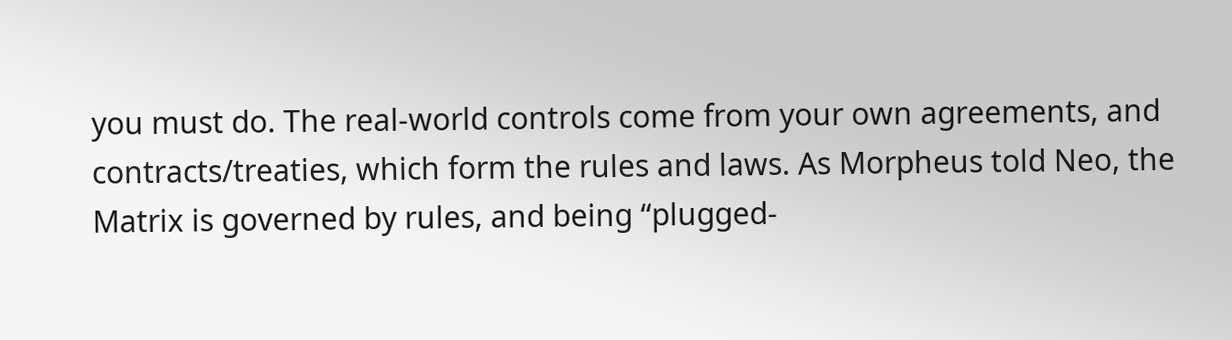you must do. The real-world controls come from your own agreements, and contracts/treaties, which form the rules and laws. As Morpheus told Neo, the Matrix is governed by rules, and being “plugged-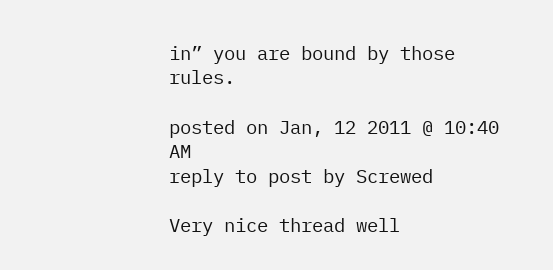in” you are bound by those rules.

posted on Jan, 12 2011 @ 10:40 AM
reply to post by Screwed

Very nice thread well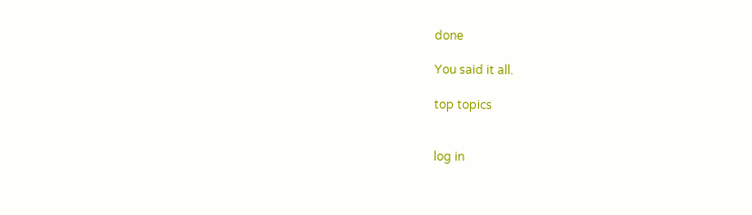done

You said it all.

top topics


log in